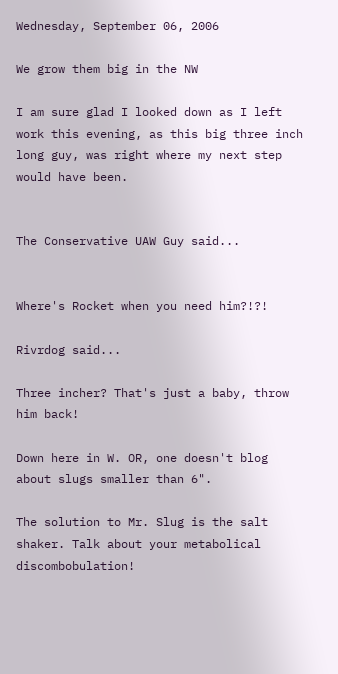Wednesday, September 06, 2006

We grow them big in the NW

I am sure glad I looked down as I left work this evening, as this big three inch long guy, was right where my next step would have been.


The Conservative UAW Guy said...


Where's Rocket when you need him?!?!

Rivrdog said...

Three incher? That's just a baby, throw him back!

Down here in W. OR, one doesn't blog about slugs smaller than 6".

The solution to Mr. Slug is the salt shaker. Talk about your metabolical discombobulation!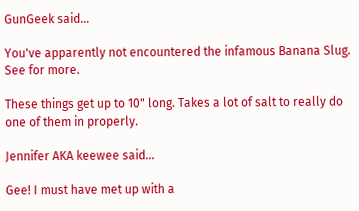GunGeek said...

You've apparently not encountered the infamous Banana Slug. See for more.

These things get up to 10" long. Takes a lot of salt to really do one of them in properly.

Jennifer AKA keewee said...

Gee! I must have met up with a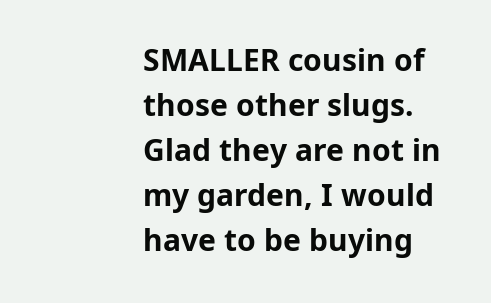SMALLER cousin of those other slugs. Glad they are not in my garden, I would have to be buying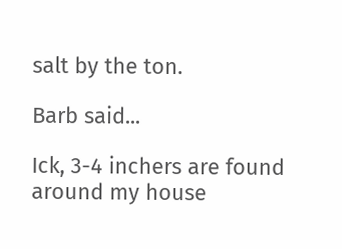salt by the ton.

Barb said...

Ick, 3-4 inchers are found around my house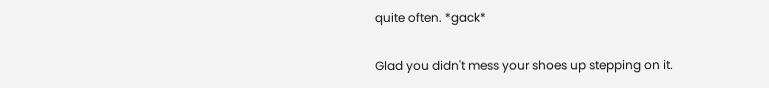quite often. *gack*

Glad you didn't mess your shoes up stepping on it.